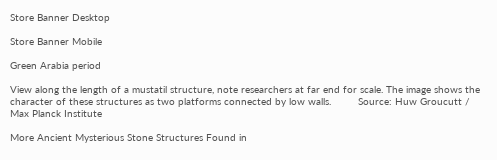Store Banner Desktop

Store Banner Mobile

Green Arabia period

View along the length of a mustatil structure, note researchers at far end for scale. The image shows the character of these structures as two platforms connected by low walls.         Source: Huw Groucutt / Max Planck Institute

More Ancient Mysterious Stone Structures Found in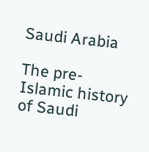Saudi Arabia

The pre-Islamic history of Saudi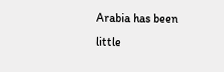Arabia has been little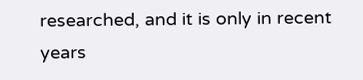researched, and it is only in recent years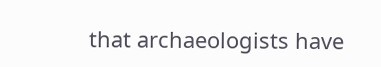that archaeologists have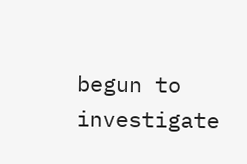begun to investigate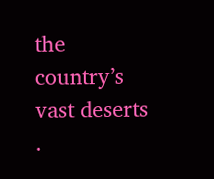the country’s vast deserts .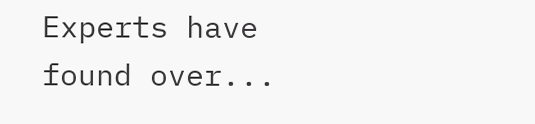Experts have found over...